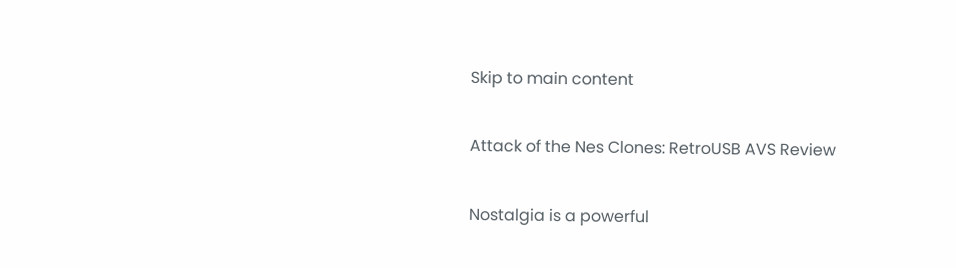Skip to main content

Attack of the Nes Clones: RetroUSB AVS Review

Nostalgia is a powerful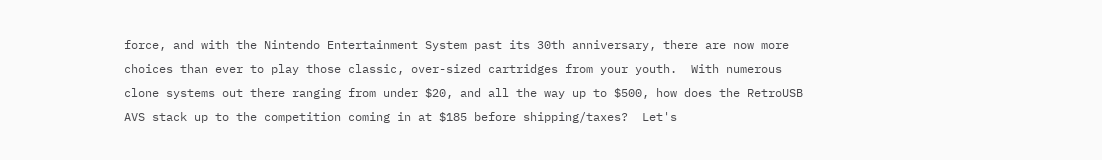force, and with the Nintendo Entertainment System past its 30th anniversary, there are now more choices than ever to play those classic, over-sized cartridges from your youth.  With numerous clone systems out there ranging from under $20, and all the way up to $500, how does the RetroUSB AVS stack up to the competition coming in at $185 before shipping/taxes?  Let's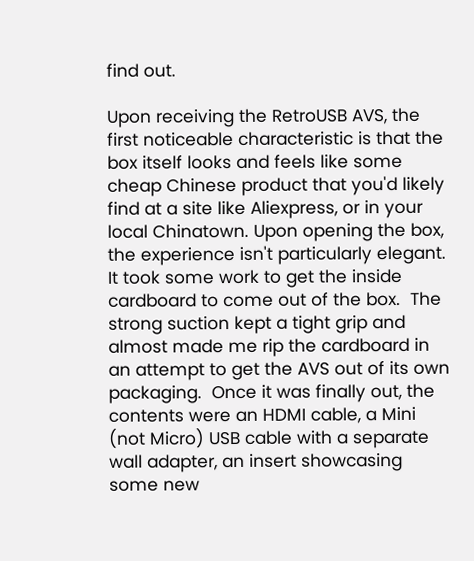find out.

Upon receiving the RetroUSB AVS, the first noticeable characteristic is that the box itself looks and feels like some cheap Chinese product that you'd likely find at a site like Aliexpress, or in your local Chinatown. Upon opening the box, the experience isn't particularly elegant. It took some work to get the inside cardboard to come out of the box.  The strong suction kept a tight grip and almost made me rip the cardboard in an attempt to get the AVS out of its own packaging.  Once it was finally out, the contents were an HDMI cable, a Mini (not Micro) USB cable with a separate wall adapter, an insert showcasing some new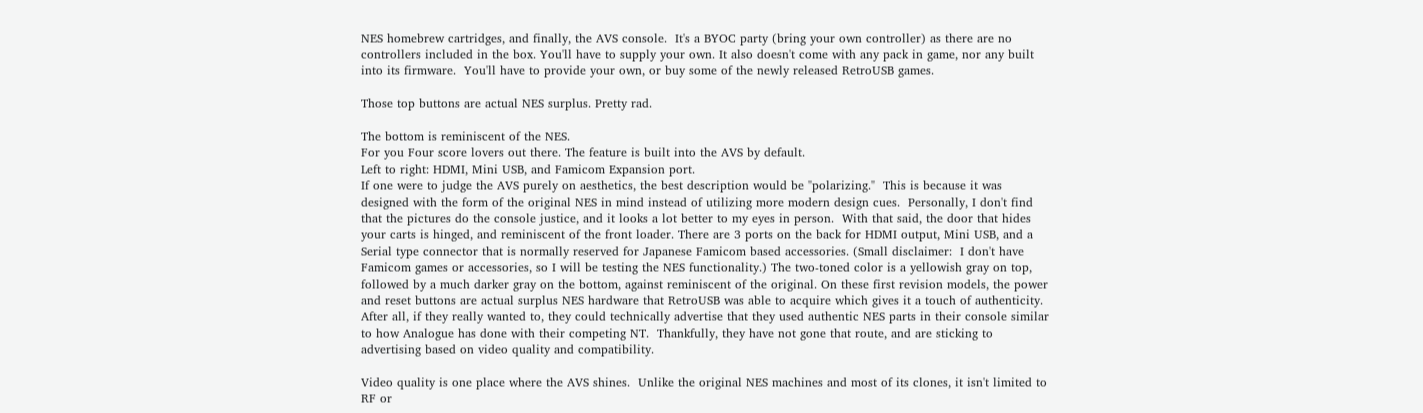NES homebrew cartridges, and finally, the AVS console.  It's a BYOC party (bring your own controller) as there are no controllers included in the box. You'll have to supply your own. It also doesn't come with any pack in game, nor any built into its firmware.  You'll have to provide your own, or buy some of the newly released RetroUSB games.

Those top buttons are actual NES surplus. Pretty rad.

The bottom is reminiscent of the NES.
For you Four score lovers out there. The feature is built into the AVS by default.
Left to right: HDMI, Mini USB, and Famicom Expansion port.
If one were to judge the AVS purely on aesthetics, the best description would be "polarizing."  This is because it was designed with the form of the original NES in mind instead of utilizing more modern design cues.  Personally, I don't find that the pictures do the console justice, and it looks a lot better to my eyes in person.  With that said, the door that hides your carts is hinged, and reminiscent of the front loader. There are 3 ports on the back for HDMI output, Mini USB, and a Serial type connector that is normally reserved for Japanese Famicom based accessories. (Small disclaimer:  I don't have Famicom games or accessories, so I will be testing the NES functionality.) The two-toned color is a yellowish gray on top, followed by a much darker gray on the bottom, against reminiscent of the original. On these first revision models, the power and reset buttons are actual surplus NES hardware that RetroUSB was able to acquire which gives it a touch of authenticity. After all, if they really wanted to, they could technically advertise that they used authentic NES parts in their console similar to how Analogue has done with their competing NT.  Thankfully, they have not gone that route, and are sticking to advertising based on video quality and compatibility.

Video quality is one place where the AVS shines.  Unlike the original NES machines and most of its clones, it isn't limited to RF or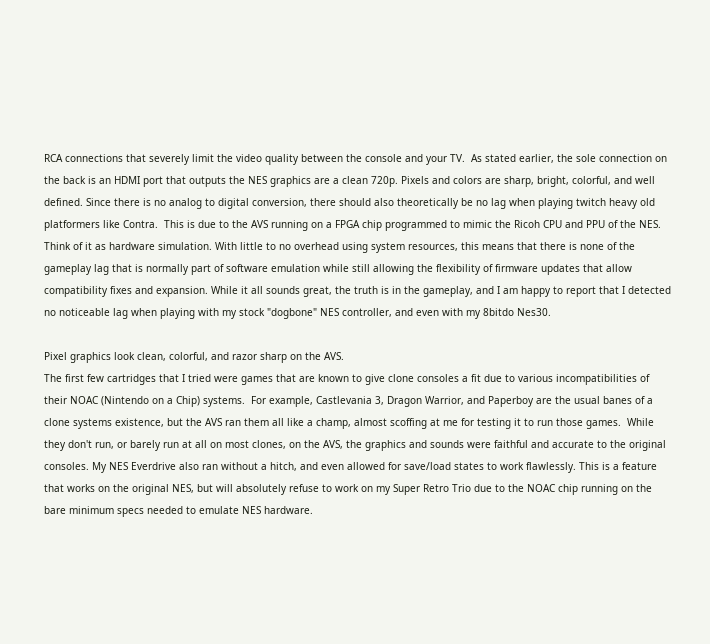RCA connections that severely limit the video quality between the console and your TV.  As stated earlier, the sole connection on the back is an HDMI port that outputs the NES graphics are a clean 720p. Pixels and colors are sharp, bright, colorful, and well defined. Since there is no analog to digital conversion, there should also theoretically be no lag when playing twitch heavy old platformers like Contra.  This is due to the AVS running on a FPGA chip programmed to mimic the Ricoh CPU and PPU of the NES.  Think of it as hardware simulation. With little to no overhead using system resources, this means that there is none of the gameplay lag that is normally part of software emulation while still allowing the flexibility of firmware updates that allow compatibility fixes and expansion. While it all sounds great, the truth is in the gameplay, and I am happy to report that I detected no noticeable lag when playing with my stock "dogbone" NES controller, and even with my 8bitdo Nes30.

Pixel graphics look clean, colorful, and razor sharp on the AVS.
The first few cartridges that I tried were games that are known to give clone consoles a fit due to various incompatibilities of their NOAC (Nintendo on a Chip) systems.  For example, Castlevania 3, Dragon Warrior, and Paperboy are the usual banes of a clone systems existence, but the AVS ran them all like a champ, almost scoffing at me for testing it to run those games.  While they don't run, or barely run at all on most clones, on the AVS, the graphics and sounds were faithful and accurate to the original consoles. My NES Everdrive also ran without a hitch, and even allowed for save/load states to work flawlessly. This is a feature that works on the original NES, but will absolutely refuse to work on my Super Retro Trio due to the NOAC chip running on the bare minimum specs needed to emulate NES hardware.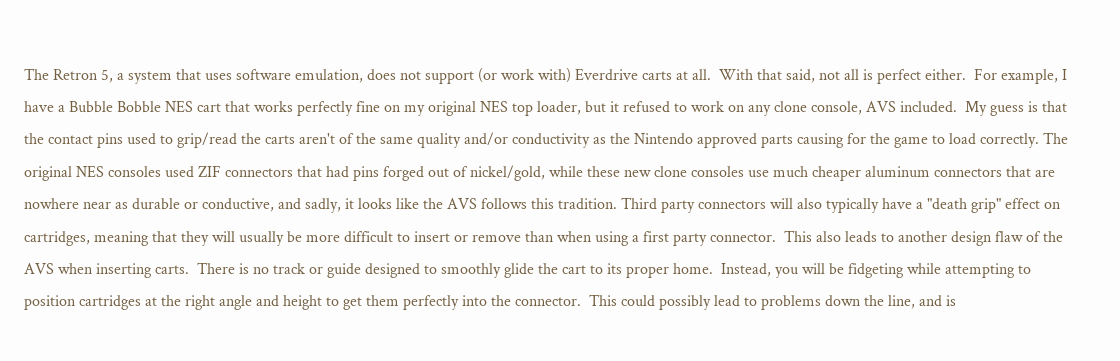The Retron 5, a system that uses software emulation, does not support (or work with) Everdrive carts at all.  With that said, not all is perfect either.  For example, I have a Bubble Bobble NES cart that works perfectly fine on my original NES top loader, but it refused to work on any clone console, AVS included.  My guess is that the contact pins used to grip/read the carts aren't of the same quality and/or conductivity as the Nintendo approved parts causing for the game to load correctly. The original NES consoles used ZIF connectors that had pins forged out of nickel/gold, while these new clone consoles use much cheaper aluminum connectors that are nowhere near as durable or conductive, and sadly, it looks like the AVS follows this tradition. Third party connectors will also typically have a "death grip" effect on cartridges, meaning that they will usually be more difficult to insert or remove than when using a first party connector.  This also leads to another design flaw of the AVS when inserting carts.  There is no track or guide designed to smoothly glide the cart to its proper home.  Instead, you will be fidgeting while attempting to position cartridges at the right angle and height to get them perfectly into the connector.  This could possibly lead to problems down the line, and is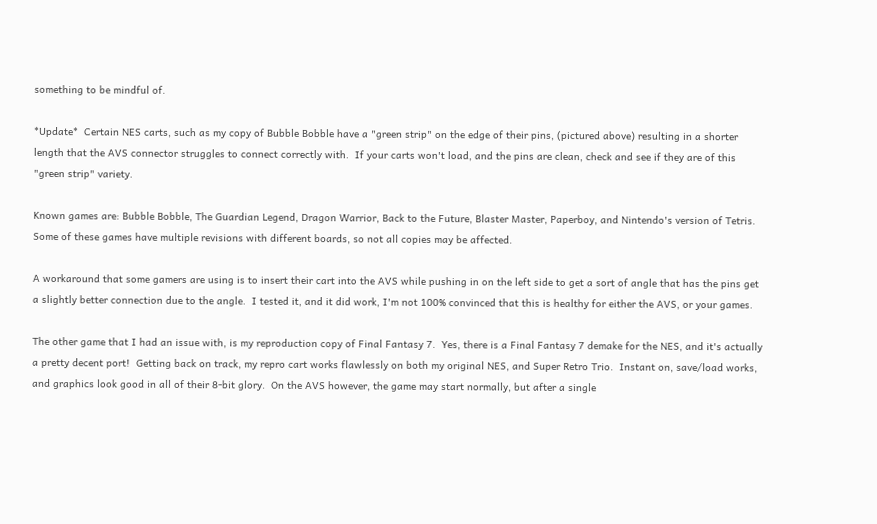something to be mindful of.

*Update*  Certain NES carts, such as my copy of Bubble Bobble have a "green strip" on the edge of their pins, (pictured above) resulting in a shorter length that the AVS connector struggles to connect correctly with.  If your carts won't load, and the pins are clean, check and see if they are of this "green strip" variety.

Known games are: Bubble Bobble, The Guardian Legend, Dragon Warrior, Back to the Future, Blaster Master, Paperboy, and Nintendo's version of Tetris. Some of these games have multiple revisions with different boards, so not all copies may be affected.

A workaround that some gamers are using is to insert their cart into the AVS while pushing in on the left side to get a sort of angle that has the pins get a slightly better connection due to the angle.  I tested it, and it did work, I'm not 100% convinced that this is healthy for either the AVS, or your games.

The other game that I had an issue with, is my reproduction copy of Final Fantasy 7.  Yes, there is a Final Fantasy 7 demake for the NES, and it's actually a pretty decent port!  Getting back on track, my repro cart works flawlessly on both my original NES, and Super Retro Trio.  Instant on, save/load works, and graphics look good in all of their 8-bit glory.  On the AVS however, the game may start normally, but after a single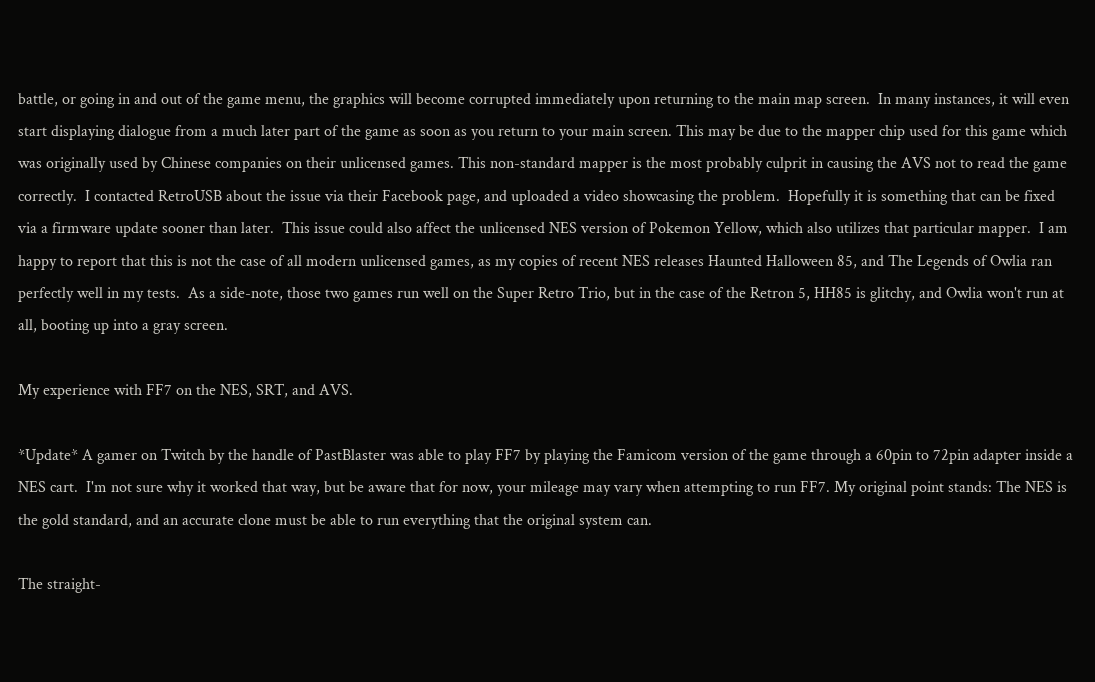battle, or going in and out of the game menu, the graphics will become corrupted immediately upon returning to the main map screen.  In many instances, it will even start displaying dialogue from a much later part of the game as soon as you return to your main screen. This may be due to the mapper chip used for this game which was originally used by Chinese companies on their unlicensed games. This non-standard mapper is the most probably culprit in causing the AVS not to read the game correctly.  I contacted RetroUSB about the issue via their Facebook page, and uploaded a video showcasing the problem.  Hopefully it is something that can be fixed via a firmware update sooner than later.  This issue could also affect the unlicensed NES version of Pokemon Yellow, which also utilizes that particular mapper.  I am happy to report that this is not the case of all modern unlicensed games, as my copies of recent NES releases Haunted Halloween 85, and The Legends of Owlia ran perfectly well in my tests.  As a side-note, those two games run well on the Super Retro Trio, but in the case of the Retron 5, HH85 is glitchy, and Owlia won't run at all, booting up into a gray screen.

My experience with FF7 on the NES, SRT, and AVS.

*Update* A gamer on Twitch by the handle of PastBlaster was able to play FF7 by playing the Famicom version of the game through a 60pin to 72pin adapter inside a NES cart.  I'm not sure why it worked that way, but be aware that for now, your mileage may vary when attempting to run FF7. My original point stands: The NES is the gold standard, and an accurate clone must be able to run everything that the original system can.

The straight-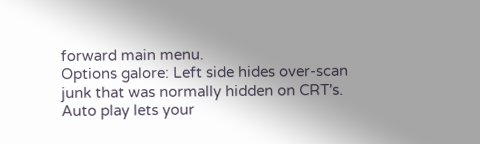forward main menu.
Options galore: Left side hides over-scan junk that was normally hidden on CRT's.
Auto play lets your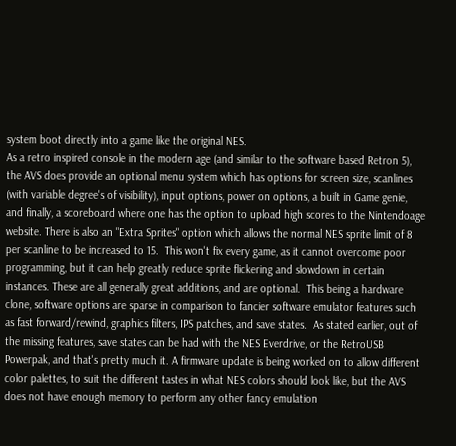system boot directly into a game like the original NES.
As a retro inspired console in the modern age (and similar to the software based Retron 5), the AVS does provide an optional menu system which has options for screen size, scanlines (with variable degree's of visibility), input options, power on options, a built in Game genie, and finally, a scoreboard where one has the option to upload high scores to the Nintendoage website. There is also an "Extra Sprites" option which allows the normal NES sprite limit of 8 per scanline to be increased to 15.  This won't fix every game, as it cannot overcome poor programming, but it can help greatly reduce sprite flickering and slowdown in certain instances. These are all generally great additions, and are optional.  This being a hardware clone, software options are sparse in comparison to fancier software emulator features such as fast forward/rewind, graphics filters, IPS patches, and save states.  As stated earlier, out of the missing features, save states can be had with the NES Everdrive, or the RetroUSB Powerpak, and that's pretty much it. A firmware update is being worked on to allow different color palettes, to suit the different tastes in what NES colors should look like, but the AVS does not have enough memory to perform any other fancy emulation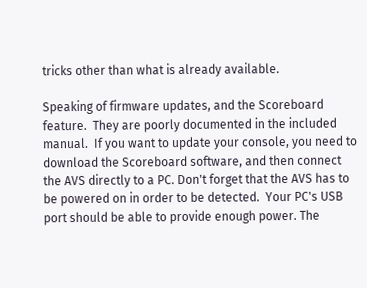tricks other than what is already available.

Speaking of firmware updates, and the Scoreboard feature.  They are poorly documented in the included manual.  If you want to update your console, you need to download the Scoreboard software, and then connect the AVS directly to a PC. Don't forget that the AVS has to be powered on in order to be detected.  Your PC's USB port should be able to provide enough power. The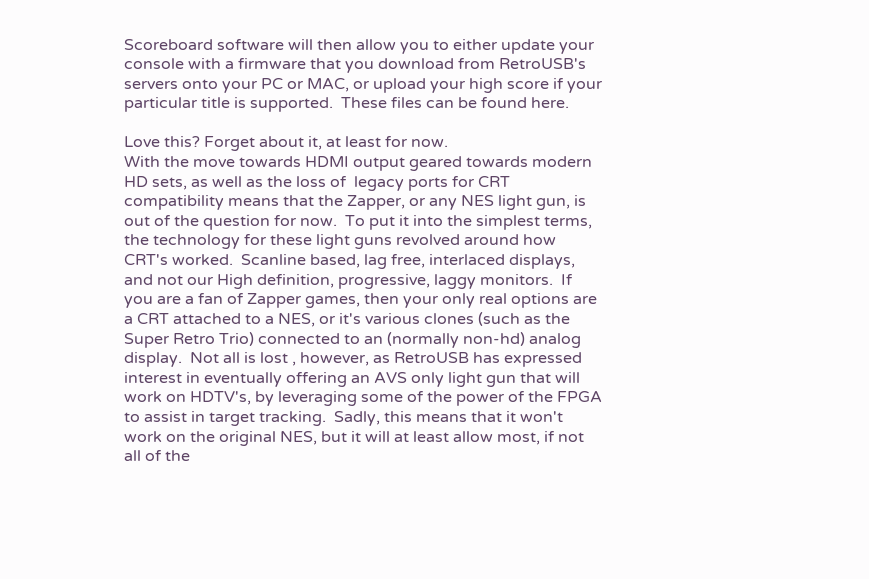Scoreboard software will then allow you to either update your console with a firmware that you download from RetroUSB's servers onto your PC or MAC, or upload your high score if your particular title is supported.  These files can be found here.

Love this? Forget about it, at least for now.
With the move towards HDMI output geared towards modern HD sets, as well as the loss of  legacy ports for CRT compatibility means that the Zapper, or any NES light gun, is out of the question for now.  To put it into the simplest terms, the technology for these light guns revolved around how CRT's worked.  Scanline based, lag free, interlaced displays, and not our High definition, progressive, laggy monitors.  If you are a fan of Zapper games, then your only real options are a CRT attached to a NES, or it's various clones (such as the Super Retro Trio) connected to an (normally non-hd) analog display.  Not all is lost , however, as RetroUSB has expressed interest in eventually offering an AVS only light gun that will work on HDTV's, by leveraging some of the power of the FPGA to assist in target tracking.  Sadly, this means that it won't work on the original NES, but it will at least allow most, if not all of the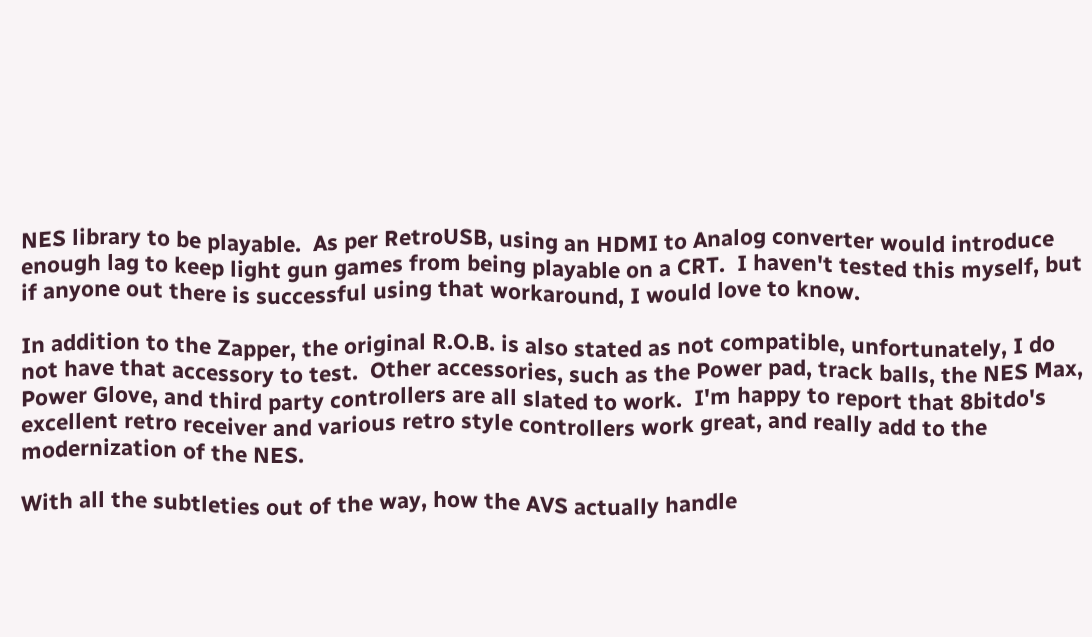NES library to be playable.  As per RetroUSB, using an HDMI to Analog converter would introduce enough lag to keep light gun games from being playable on a CRT.  I haven't tested this myself, but if anyone out there is successful using that workaround, I would love to know.

In addition to the Zapper, the original R.O.B. is also stated as not compatible, unfortunately, I do not have that accessory to test.  Other accessories, such as the Power pad, track balls, the NES Max, Power Glove, and third party controllers are all slated to work.  I'm happy to report that 8bitdo's excellent retro receiver and various retro style controllers work great, and really add to the modernization of the NES.

With all the subtleties out of the way, how the AVS actually handle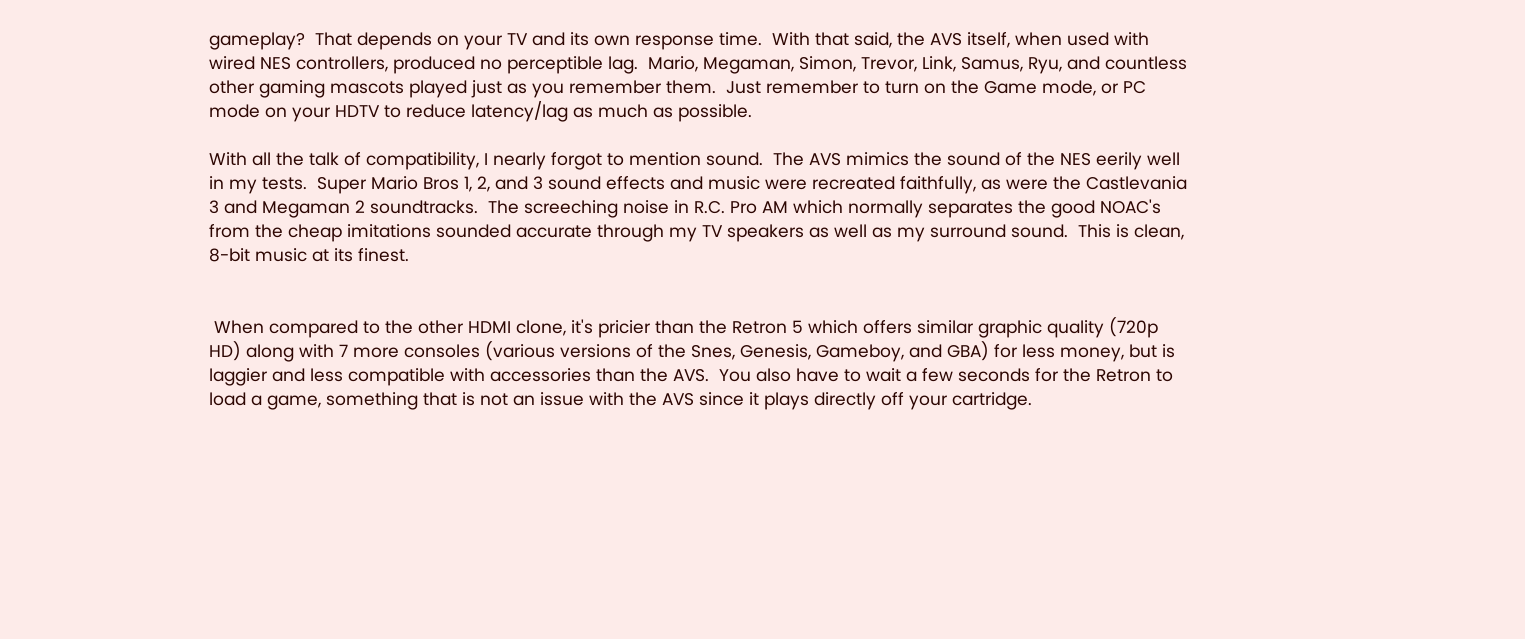gameplay?  That depends on your TV and its own response time.  With that said, the AVS itself, when used with wired NES controllers, produced no perceptible lag.  Mario, Megaman, Simon, Trevor, Link, Samus, Ryu, and countless other gaming mascots played just as you remember them.  Just remember to turn on the Game mode, or PC mode on your HDTV to reduce latency/lag as much as possible.

With all the talk of compatibility, I nearly forgot to mention sound.  The AVS mimics the sound of the NES eerily well in my tests.  Super Mario Bros 1, 2, and 3 sound effects and music were recreated faithfully, as were the Castlevania 3 and Megaman 2 soundtracks.  The screeching noise in R.C. Pro AM which normally separates the good NOAC's from the cheap imitations sounded accurate through my TV speakers as well as my surround sound.  This is clean, 8-bit music at its finest.


 When compared to the other HDMI clone, it's pricier than the Retron 5 which offers similar graphic quality (720p HD) along with 7 more consoles (various versions of the Snes, Genesis, Gameboy, and GBA) for less money, but is laggier and less compatible with accessories than the AVS.  You also have to wait a few seconds for the Retron to load a game, something that is not an issue with the AVS since it plays directly off your cartridge.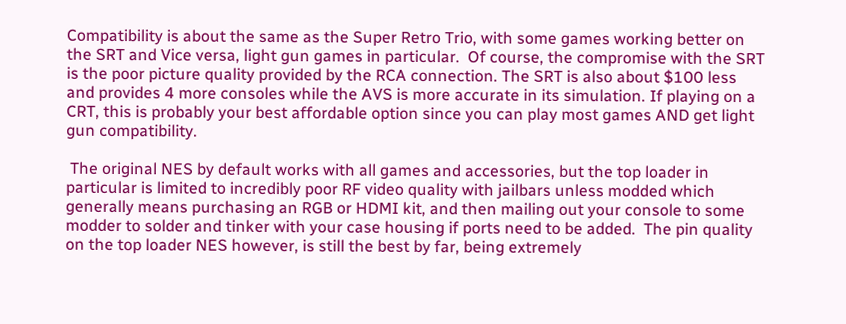Compatibility is about the same as the Super Retro Trio, with some games working better on the SRT and Vice versa, light gun games in particular.  Of course, the compromise with the SRT is the poor picture quality provided by the RCA connection. The SRT is also about $100 less and provides 4 more consoles while the AVS is more accurate in its simulation. If playing on a CRT, this is probably your best affordable option since you can play most games AND get light gun compatibility.

 The original NES by default works with all games and accessories, but the top loader in particular is limited to incredibly poor RF video quality with jailbars unless modded which generally means purchasing an RGB or HDMI kit, and then mailing out your console to some modder to solder and tinker with your case housing if ports need to be added.  The pin quality on the top loader NES however, is still the best by far, being extremely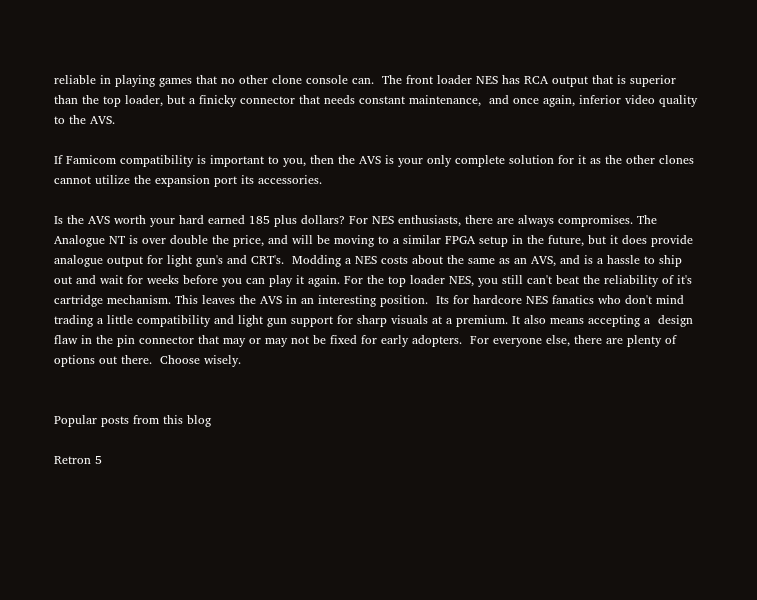reliable in playing games that no other clone console can.  The front loader NES has RCA output that is superior than the top loader, but a finicky connector that needs constant maintenance,  and once again, inferior video quality to the AVS.

If Famicom compatibility is important to you, then the AVS is your only complete solution for it as the other clones cannot utilize the expansion port its accessories.

Is the AVS worth your hard earned 185 plus dollars? For NES enthusiasts, there are always compromises. The Analogue NT is over double the price, and will be moving to a similar FPGA setup in the future, but it does provide analogue output for light gun's and CRT's.  Modding a NES costs about the same as an AVS, and is a hassle to ship out and wait for weeks before you can play it again. For the top loader NES, you still can't beat the reliability of it's cartridge mechanism. This leaves the AVS in an interesting position.  Its for hardcore NES fanatics who don't mind trading a little compatibility and light gun support for sharp visuals at a premium. It also means accepting a  design flaw in the pin connector that may or may not be fixed for early adopters.  For everyone else, there are plenty of options out there.  Choose wisely.


Popular posts from this blog

Retron 5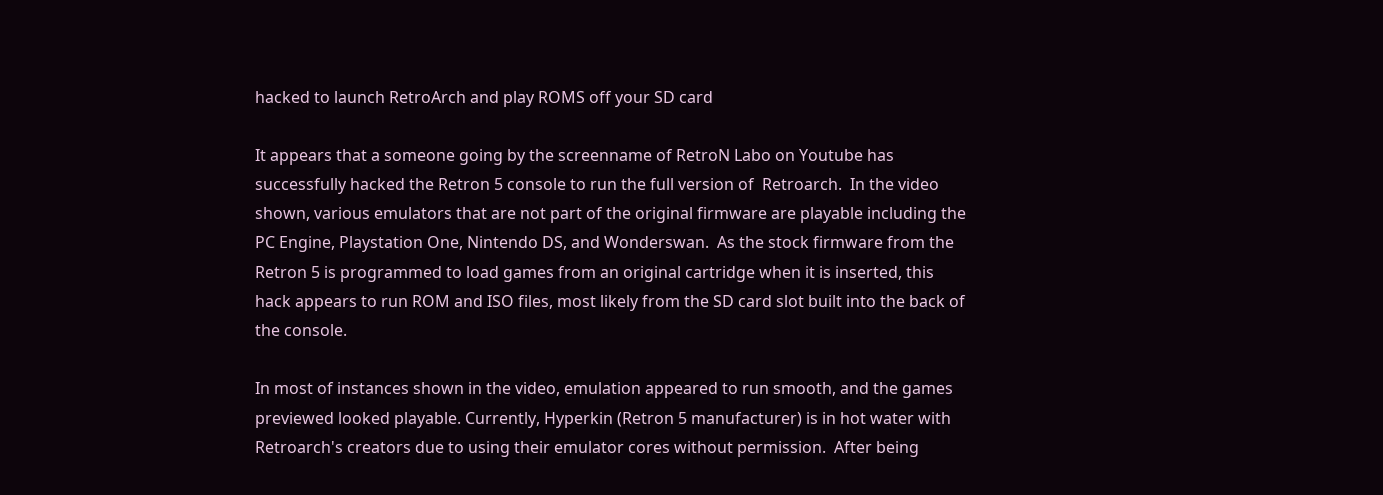hacked to launch RetroArch and play ROMS off your SD card

It appears that a someone going by the screenname of RetroN Labo on Youtube has successfully hacked the Retron 5 console to run the full version of  Retroarch.  In the video shown, various emulators that are not part of the original firmware are playable including the PC Engine, Playstation One, Nintendo DS, and Wonderswan.  As the stock firmware from the Retron 5 is programmed to load games from an original cartridge when it is inserted, this hack appears to run ROM and ISO files, most likely from the SD card slot built into the back of the console.

In most of instances shown in the video, emulation appeared to run smooth, and the games previewed looked playable. Currently, Hyperkin (Retron 5 manufacturer) is in hot water with Retroarch's creators due to using their emulator cores without permission.  After being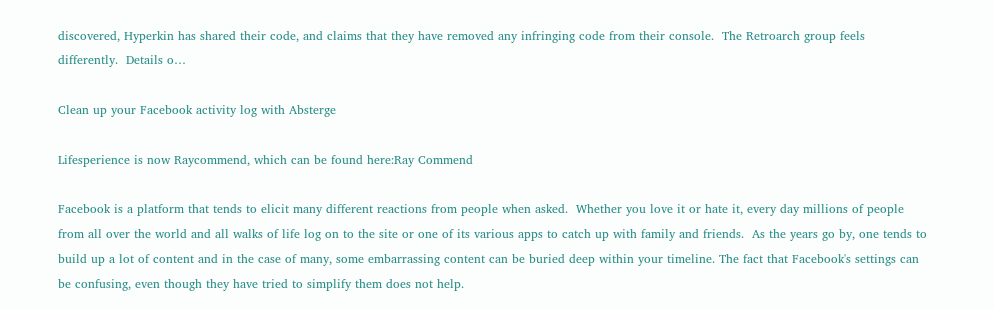discovered, Hyperkin has shared their code, and claims that they have removed any infringing code from their console.  The Retroarch group feels differently.  Details o…

Clean up your Facebook activity log with Absterge

Lifesperience is now Raycommend, which can be found here:Ray Commend

Facebook is a platform that tends to elicit many different reactions from people when asked.  Whether you love it or hate it, every day millions of people from all over the world and all walks of life log on to the site or one of its various apps to catch up with family and friends.  As the years go by, one tends to build up a lot of content and in the case of many, some embarrassing content can be buried deep within your timeline. The fact that Facebook's settings can be confusing, even though they have tried to simplify them does not help.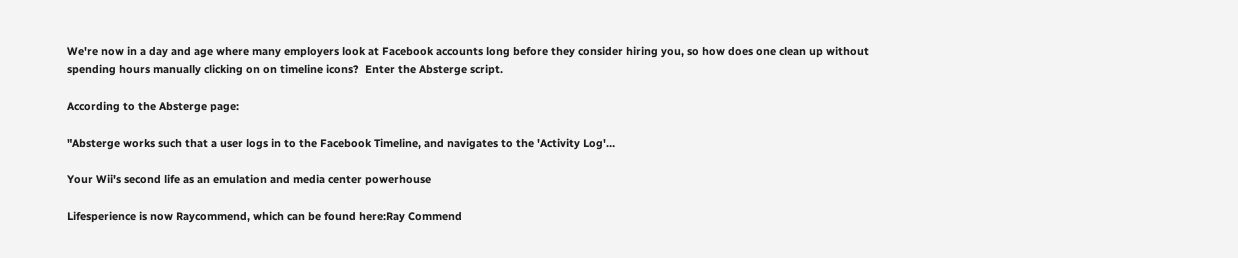We're now in a day and age where many employers look at Facebook accounts long before they consider hiring you, so how does one clean up without spending hours manually clicking on on timeline icons?  Enter the Absterge script.

According to the Absterge page:

"Absterge works such that a user logs in to the Facebook Timeline, and navigates to the 'Activity Log'…

Your Wii's second life as an emulation and media center powerhouse

Lifesperience is now Raycommend, which can be found here:Ray Commend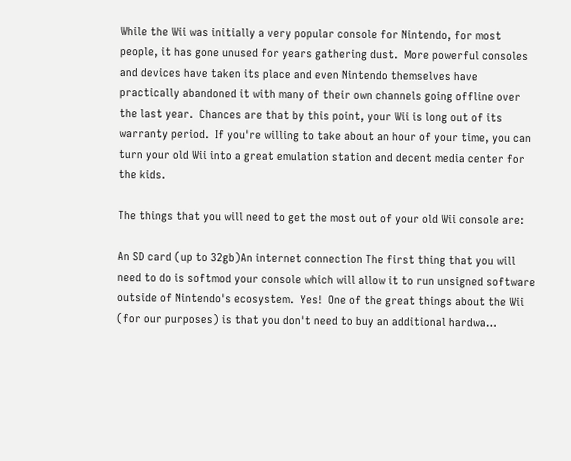While the Wii was initially a very popular console for Nintendo, for most people, it has gone unused for years gathering dust.  More powerful consoles and devices have taken its place and even Nintendo themselves have practically abandoned it with many of their own channels going offline over the last year.  Chances are that by this point, your Wii is long out of its warranty period.  If you're willing to take about an hour of your time, you can turn your old Wii into a great emulation station and decent media center for the kids.

The things that you will need to get the most out of your old Wii console are:

An SD card (up to 32gb)An internet connection The first thing that you will need to do is softmod your console which will allow it to run unsigned software outside of Nintendo's ecosystem.  Yes!  One of the great things about the Wii (for our purposes) is that you don't need to buy an additional hardwa…